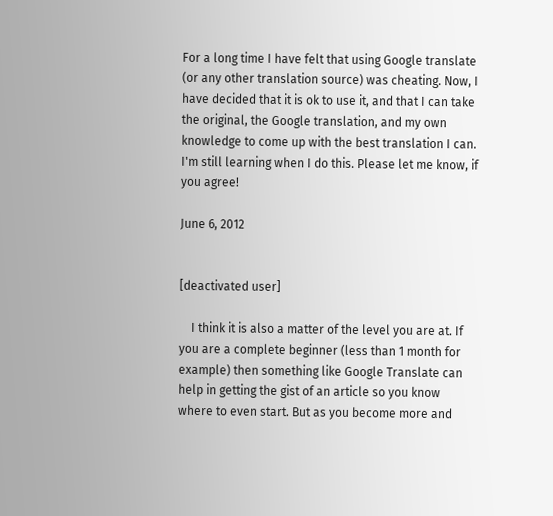For a long time I have felt that using Google translate (or any other translation source) was cheating. Now, I have decided that it is ok to use it, and that I can take the original, the Google translation, and my own knowledge to come up with the best translation I can. I'm still learning when I do this. Please let me know, if you agree!

June 6, 2012


[deactivated user]

    I think it is also a matter of the level you are at. If you are a complete beginner (less than 1 month for example) then something like Google Translate can help in getting the gist of an article so you know where to even start. But as you become more and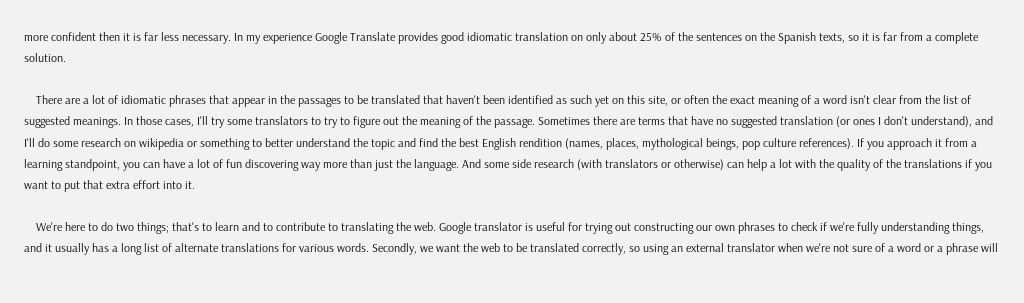more confident then it is far less necessary. In my experience Google Translate provides good idiomatic translation on only about 25% of the sentences on the Spanish texts, so it is far from a complete solution.

    There are a lot of idiomatic phrases that appear in the passages to be translated that haven't been identified as such yet on this site, or often the exact meaning of a word isn't clear from the list of suggested meanings. In those cases, I'll try some translators to try to figure out the meaning of the passage. Sometimes there are terms that have no suggested translation (or ones I don't understand), and I'll do some research on wikipedia or something to better understand the topic and find the best English rendition (names, places, mythological beings, pop culture references). If you approach it from a learning standpoint, you can have a lot of fun discovering way more than just the language. And some side research (with translators or otherwise) can help a lot with the quality of the translations if you want to put that extra effort into it.

    We're here to do two things; that's to learn and to contribute to translating the web. Google translator is useful for trying out constructing our own phrases to check if we're fully understanding things, and it usually has a long list of alternate translations for various words. Secondly, we want the web to be translated correctly, so using an external translator when we're not sure of a word or a phrase will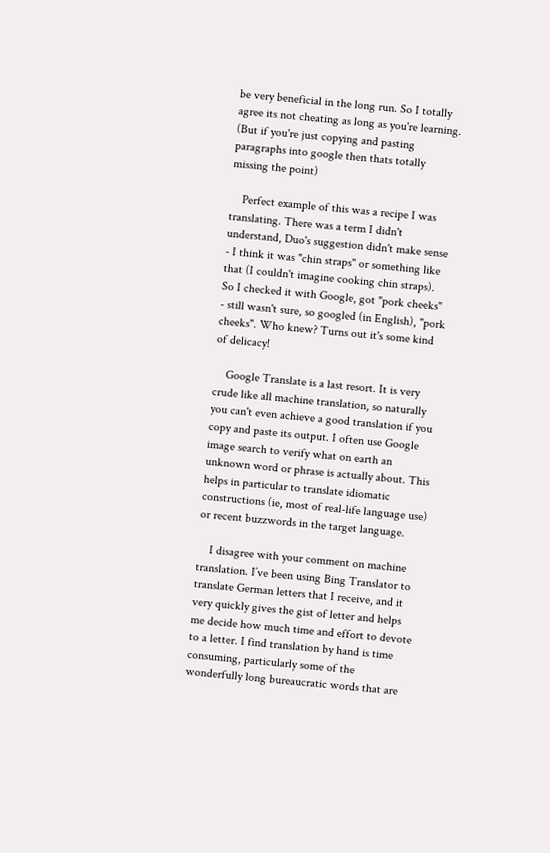be very beneficial in the long run. So I totally agree its not cheating as long as you're learning. (But if you're just copying and pasting paragraphs into google then thats totally missing the point)

    Perfect example of this was a recipe I was translating. There was a term I didn't understand, Duo's suggestion didn't make sense - I think it was "chin straps" or something like that (I couldn't imagine cooking chin straps). So I checked it with Google, got "pork cheeks" - still wasn't sure, so googled (in English), "pork cheeks". Who knew? Turns out it's some kind of delicacy!

    Google Translate is a last resort. It is very crude like all machine translation, so naturally you can't even achieve a good translation if you copy and paste its output. I often use Google image search to verify what on earth an unknown word or phrase is actually about. This helps in particular to translate idiomatic constructions (ie, most of real-life language use) or recent buzzwords in the target language.

    I disagree with your comment on machine translation. I’ve been using Bing Translator to translate German letters that I receive, and it very quickly gives the gist of letter and helps me decide how much time and effort to devote to a letter. I find translation by hand is time consuming, particularly some of the wonderfully long bureaucratic words that are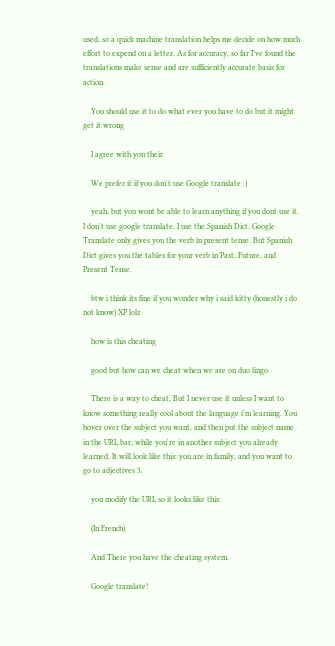used, so a quick machine translation helps me decide on how much effort to expend on a letter. As for accuracy, so far I’ve found the translations make sense and are sufficiently accurate basis for action.

    You should use it to do what ever you have to do but it might get it wrong

    I agree with you their

    We prefer it if you don't use Google translate :)

    yeah, but you wont be able to learn anything if you dont use it. I don't use google translate. I use the Spanish Dict. Google Translate only gives you the verb in present tense. But Spanish Dict gives you the tables for your verb in Past, Future, and Present Tense.

    btw i think its fine if you wonder why i said kitty (honestly i do not know) XP lolz

    how is this cheating

    good but how can we cheat when we are on duo lingo

    There is a way to cheat, But I never use it unless I want to know something really cool about the language i'm learning. You hover over the subject you want, and then put the subject name in the URL bar, while you're in another subject you already learned. It will look like this: you are in family, and you want to go to adjectives 3.

    you modify the URL so it looks like this:

    (In French)

    And There you have the cheating system.

    Google translate!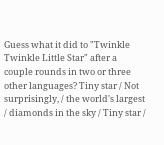Guess what it did to "Twinkle Twinkle Little Star" after a couple rounds in two or three other languages? Tiny star / Not surprisingly, / the world's largest / diamonds in the sky / Tiny star /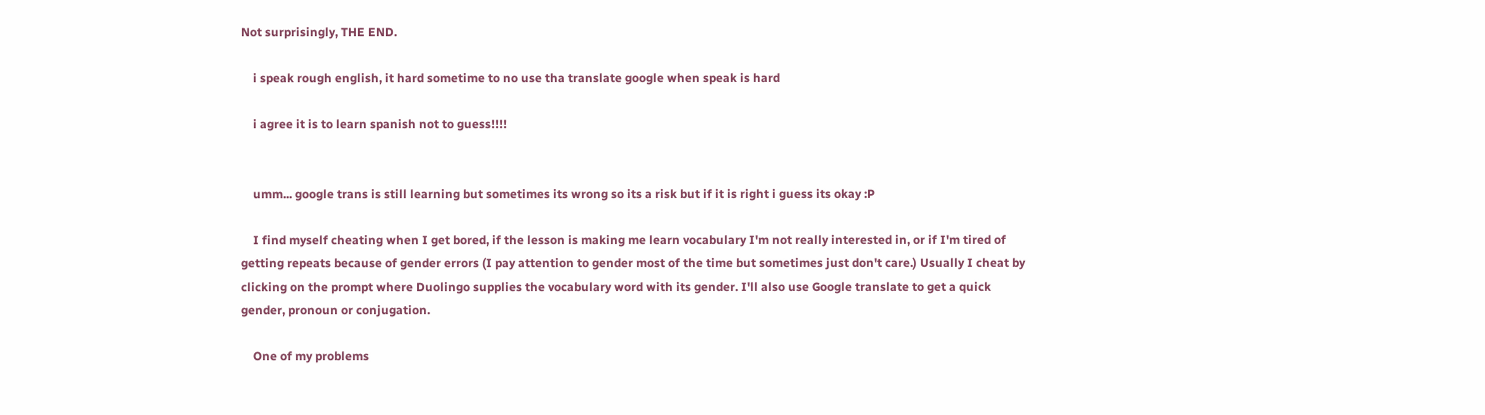Not surprisingly, THE END.

    i speak rough english, it hard sometime to no use tha translate google when speak is hard

    i agree it is to learn spanish not to guess!!!!


    umm... google trans is still learning but sometimes its wrong so its a risk but if it is right i guess its okay :P

    I find myself cheating when I get bored, if the lesson is making me learn vocabulary I'm not really interested in, or if I'm tired of getting repeats because of gender errors (I pay attention to gender most of the time but sometimes just don't care.) Usually I cheat by clicking on the prompt where Duolingo supplies the vocabulary word with its gender. I'll also use Google translate to get a quick gender, pronoun or conjugation.

    One of my problems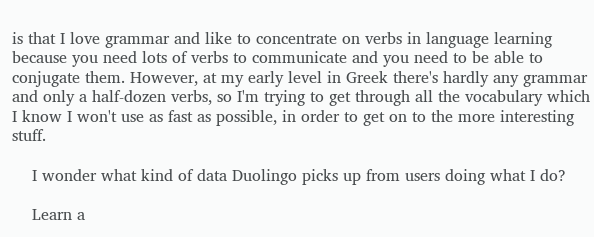is that I love grammar and like to concentrate on verbs in language learning because you need lots of verbs to communicate and you need to be able to conjugate them. However, at my early level in Greek there's hardly any grammar and only a half-dozen verbs, so I'm trying to get through all the vocabulary which I know I won't use as fast as possible, in order to get on to the more interesting stuff.

    I wonder what kind of data Duolingo picks up from users doing what I do?

    Learn a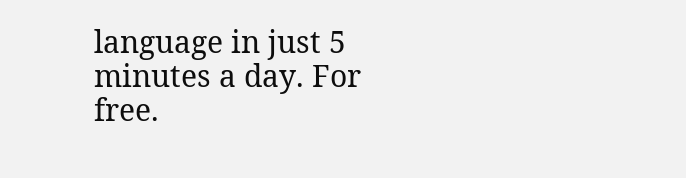language in just 5 minutes a day. For free.